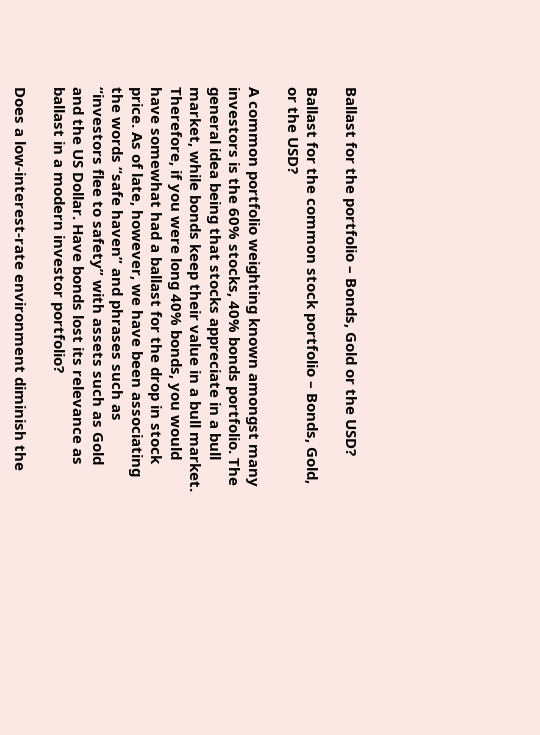Ballast for the portfolio – Bonds, Gold or the USD?

Ballast for the common stock portfolio – Bonds, Gold, or the USD?

A common portfolio weighting known amongst many investors is the 60% stocks, 40% bonds portfolio. The general idea being that stocks appreciate in a bull market, while bonds keep their value in a bull market. Therefore, if you were long 40% bonds, you would have somewhat had a ballast for the drop in stock price. As of late, however, we have been associating the words “safe haven” and phrases such as “investors flee to safety” with assets such as Gold and the US Dollar. Have bonds lost its relevance as ballast in a modern investor portfolio?

Does a low-interest-rate environment diminish the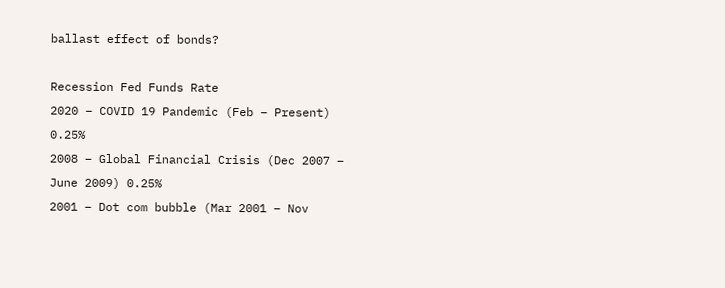ballast effect of bonds?

Recession Fed Funds Rate
2020 – COVID 19 Pandemic (Feb – Present) 0.25%
2008 – Global Financial Crisis (Dec 2007 – June 2009) 0.25%
2001 – Dot com bubble (Mar 2001 – Nov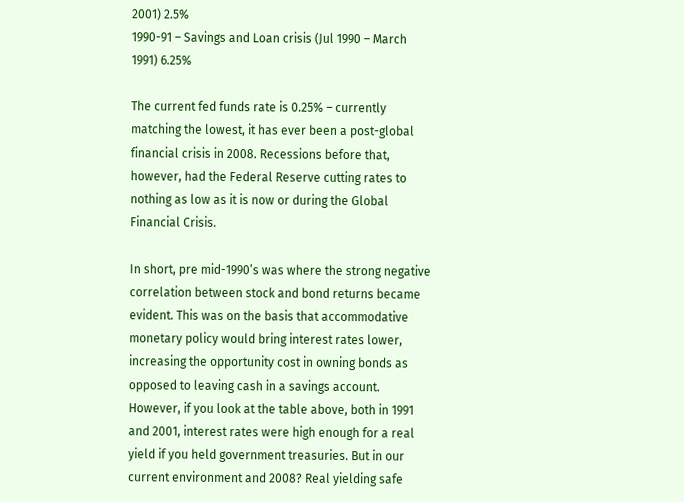2001) 2.5%
1990-91 – Savings and Loan crisis (Jul 1990 – March 1991) 6.25%

The current fed funds rate is 0.25% – currently matching the lowest, it has ever been a post-global financial crisis in 2008. Recessions before that, however, had the Federal Reserve cutting rates to nothing as low as it is now or during the Global Financial Crisis.

In short, pre mid-1990’s was where the strong negative correlation between stock and bond returns became evident. This was on the basis that accommodative monetary policy would bring interest rates lower, increasing the opportunity cost in owning bonds as opposed to leaving cash in a savings account. However, if you look at the table above, both in 1991 and 2001, interest rates were high enough for a real yield if you held government treasuries. But in our current environment and 2008? Real yielding safe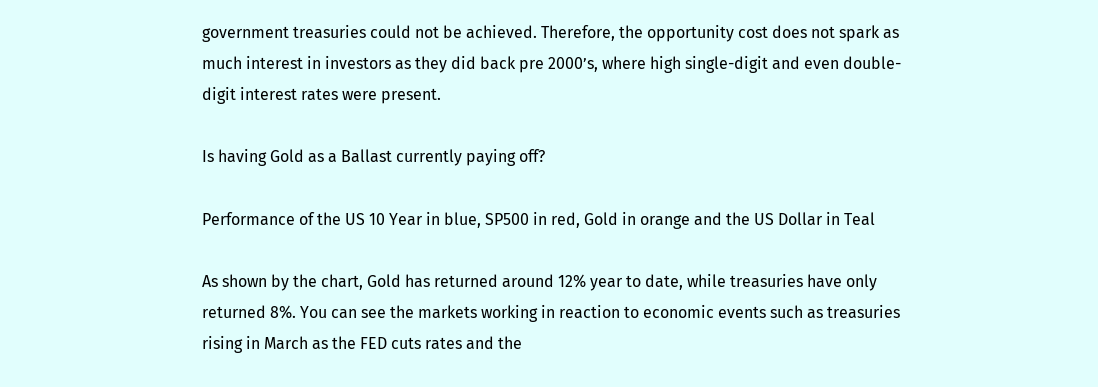government treasuries could not be achieved. Therefore, the opportunity cost does not spark as much interest in investors as they did back pre 2000’s, where high single-digit and even double-digit interest rates were present.

Is having Gold as a Ballast currently paying off?

Performance of the US 10 Year in blue, SP500 in red, Gold in orange and the US Dollar in Teal

As shown by the chart, Gold has returned around 12% year to date, while treasuries have only returned 8%. You can see the markets working in reaction to economic events such as treasuries rising in March as the FED cuts rates and the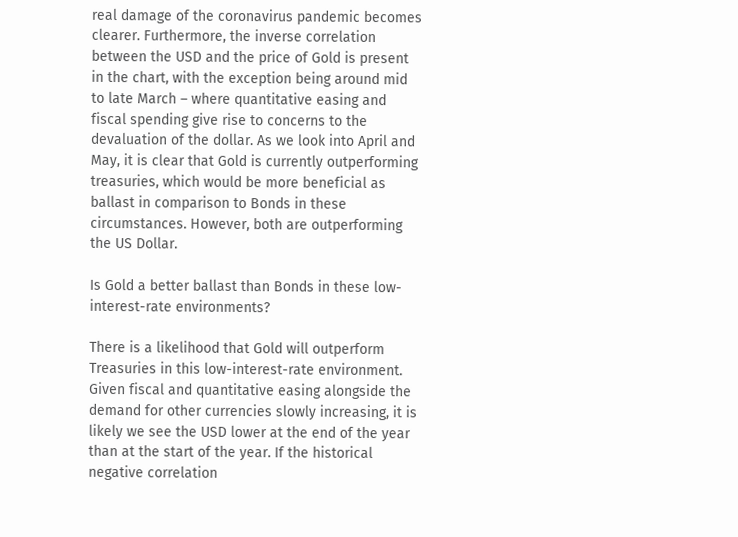real damage of the coronavirus pandemic becomes clearer. Furthermore, the inverse correlation between the USD and the price of Gold is present in the chart, with the exception being around mid to late March – where quantitative easing and fiscal spending give rise to concerns to the devaluation of the dollar. As we look into April and May, it is clear that Gold is currently outperforming treasuries, which would be more beneficial as ballast in comparison to Bonds in these circumstances. However, both are outperforming the US Dollar.

Is Gold a better ballast than Bonds in these low-interest-rate environments?

There is a likelihood that Gold will outperform Treasuries in this low-interest-rate environment. Given fiscal and quantitative easing alongside the demand for other currencies slowly increasing, it is likely we see the USD lower at the end of the year than at the start of the year. If the historical negative correlation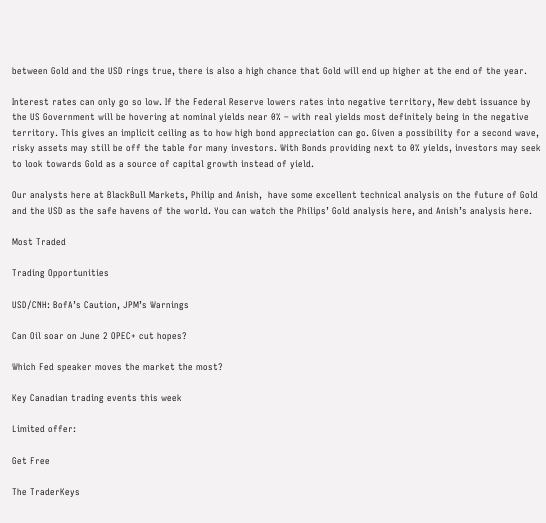between Gold and the USD rings true, there is also a high chance that Gold will end up higher at the end of the year.

Interest rates can only go so low. If the Federal Reserve lowers rates into negative territory, New debt issuance by the US Government will be hovering at nominal yields near 0% – with real yields most definitely being in the negative territory. This gives an implicit ceiling as to how high bond appreciation can go. Given a possibility for a second wave, risky assets may still be off the table for many investors. With Bonds providing next to 0% yields, investors may seek to look towards Gold as a source of capital growth instead of yield.

Our analysts here at BlackBull Markets, Philip and Anish,  have some excellent technical analysis on the future of Gold and the USD as the safe havens of the world. You can watch the Philips’ Gold analysis here, and Anish’s analysis here.

Most Traded

Trading Opportunities

USD/CNH: BofA’s Caution, JPM’s Warnings

Can Oil soar on June 2 OPEC+ cut hopes?

Which Fed speaker moves the market the most?

Key Canadian trading events this week

Limited offer:

Get Free

The TraderKeys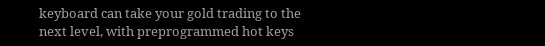keyboard can take your gold trading to the next level, with preprogrammed hot keys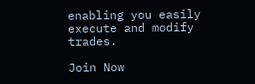enabling you easily execute and modify trades.

Join Now